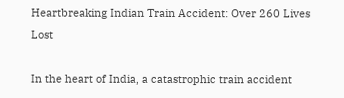Heartbreaking Indian Train Accident: Over 260 Lives Lost

In the heart of India, a catastrophic train accident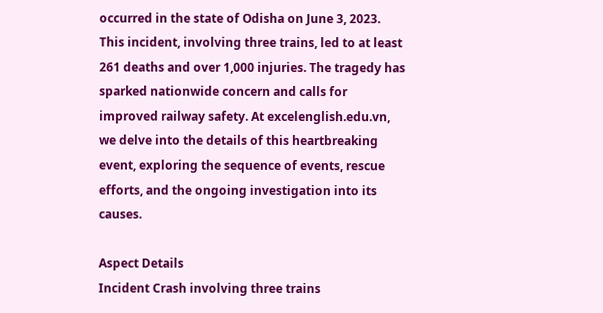occurred in the state of Odisha on June 3, 2023. This incident, involving three trains, led to at least 261 deaths and over 1,000 injuries. The tragedy has sparked nationwide concern and calls for improved railway safety. At excelenglish.edu.vn, we delve into the details of this heartbreaking event, exploring the sequence of events, rescue efforts, and the ongoing investigation into its causes.

Aspect Details
Incident Crash involving three trains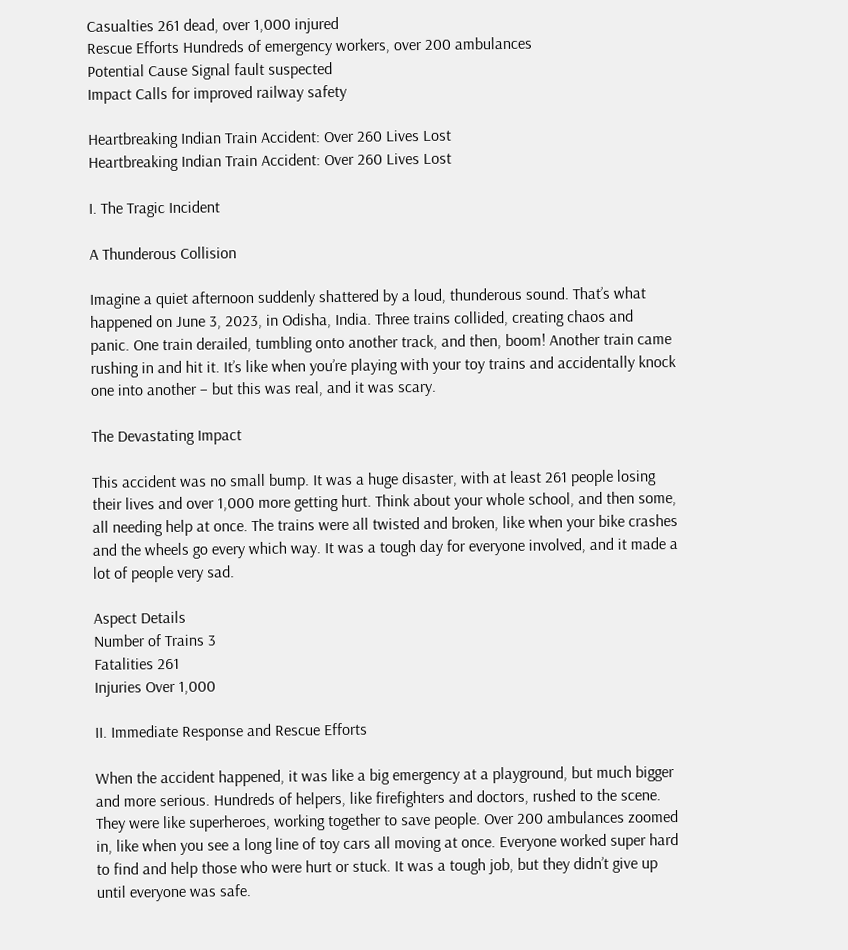Casualties 261 dead, over 1,000 injured
Rescue Efforts Hundreds of emergency workers, over 200 ambulances
Potential Cause Signal fault suspected
Impact Calls for improved railway safety

Heartbreaking Indian Train Accident: Over 260 Lives Lost
Heartbreaking Indian Train Accident: Over 260 Lives Lost

I. The Tragic Incident

A Thunderous Collision

Imagine a quiet afternoon suddenly shattered by a loud, thunderous sound. That’s what happened on June 3, 2023, in Odisha, India. Three trains collided, creating chaos and panic. One train derailed, tumbling onto another track, and then, boom! Another train came rushing in and hit it. It’s like when you’re playing with your toy trains and accidentally knock one into another – but this was real, and it was scary.

The Devastating Impact

This accident was no small bump. It was a huge disaster, with at least 261 people losing their lives and over 1,000 more getting hurt. Think about your whole school, and then some, all needing help at once. The trains were all twisted and broken, like when your bike crashes and the wheels go every which way. It was a tough day for everyone involved, and it made a lot of people very sad.

Aspect Details
Number of Trains 3
Fatalities 261
Injuries Over 1,000

II. Immediate Response and Rescue Efforts

When the accident happened, it was like a big emergency at a playground, but much bigger and more serious. Hundreds of helpers, like firefighters and doctors, rushed to the scene. They were like superheroes, working together to save people. Over 200 ambulances zoomed in, like when you see a long line of toy cars all moving at once. Everyone worked super hard to find and help those who were hurt or stuck. It was a tough job, but they didn’t give up until everyone was safe.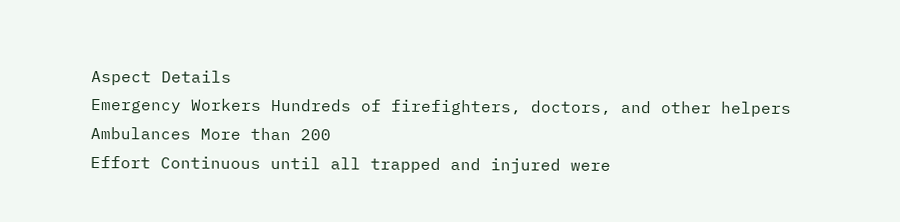Aspect Details
Emergency Workers Hundreds of firefighters, doctors, and other helpers
Ambulances More than 200
Effort Continuous until all trapped and injured were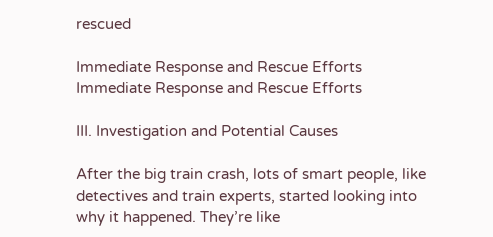rescued

Immediate Response and Rescue Efforts
Immediate Response and Rescue Efforts

III. Investigation and Potential Causes

After the big train crash, lots of smart people, like detectives and train experts, started looking into why it happened. They’re like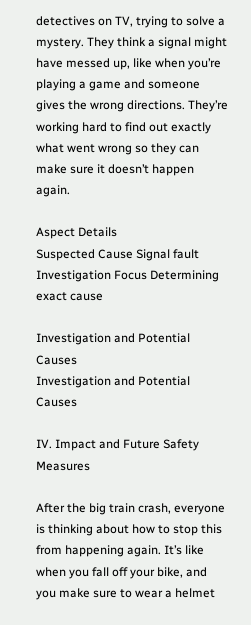detectives on TV, trying to solve a mystery. They think a signal might have messed up, like when you’re playing a game and someone gives the wrong directions. They’re working hard to find out exactly what went wrong so they can make sure it doesn’t happen again.

Aspect Details
Suspected Cause Signal fault
Investigation Focus Determining exact cause

Investigation and Potential Causes
Investigation and Potential Causes

IV. Impact and Future Safety Measures

After the big train crash, everyone is thinking about how to stop this from happening again. It’s like when you fall off your bike, and you make sure to wear a helmet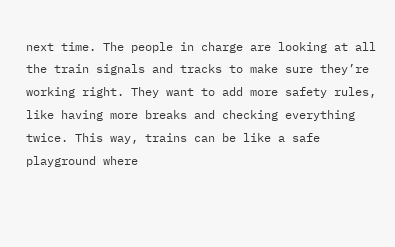next time. The people in charge are looking at all the train signals and tracks to make sure they’re working right. They want to add more safety rules, like having more breaks and checking everything twice. This way, trains can be like a safe playground where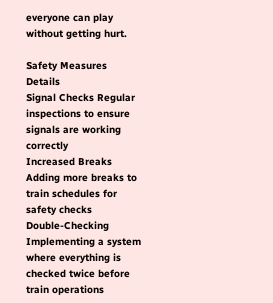everyone can play without getting hurt.

Safety Measures Details
Signal Checks Regular inspections to ensure signals are working correctly
Increased Breaks Adding more breaks to train schedules for safety checks
Double-Checking Implementing a system where everything is checked twice before train operations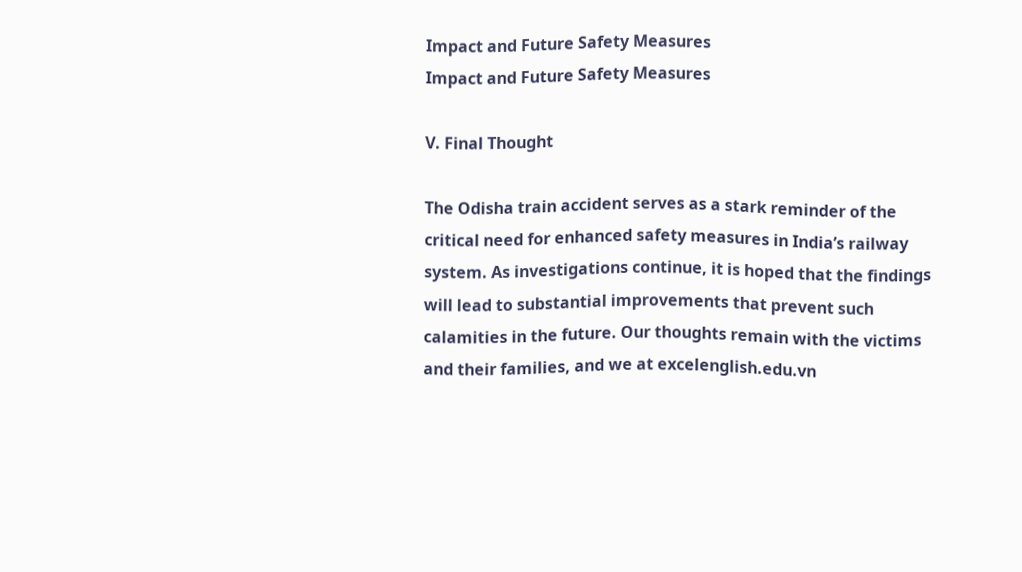Impact and Future Safety Measures
Impact and Future Safety Measures

V. Final Thought

The Odisha train accident serves as a stark reminder of the critical need for enhanced safety measures in India’s railway system. As investigations continue, it is hoped that the findings will lead to substantial improvements that prevent such calamities in the future. Our thoughts remain with the victims and their families, and we at excelenglish.edu.vn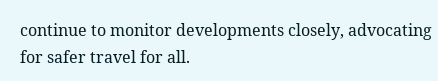continue to monitor developments closely, advocating for safer travel for all.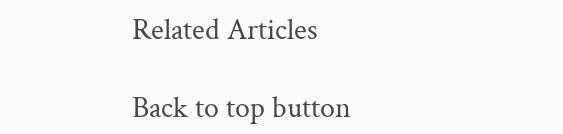Related Articles

Back to top button